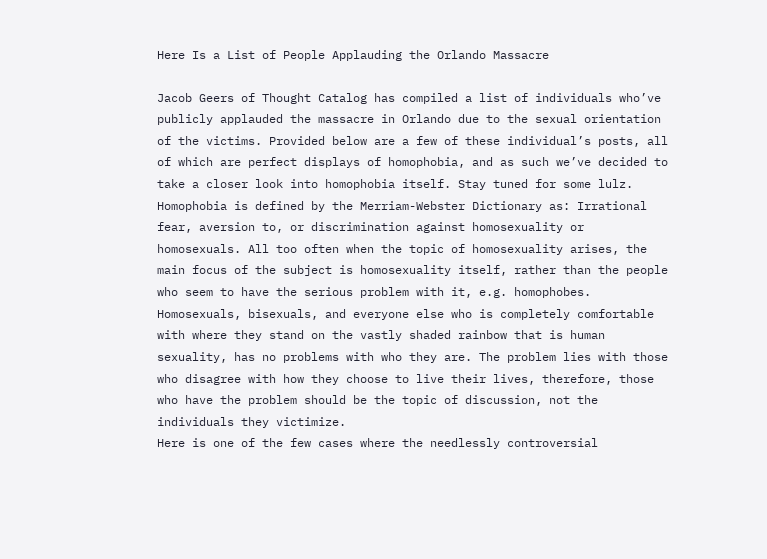Here Is a List of People Applauding the Orlando Massacre

Jacob Geers of Thought Catalog has compiled a list of individuals who’ve publicly applauded the massacre in Orlando due to the sexual orientation of the victims. Provided below are a few of these individual’s posts, all of which are perfect displays of homophobia, and as such we’ve decided to take a closer look into homophobia itself. Stay tuned for some lulz.
Homophobia is defined by the Merriam-Webster Dictionary as: Irrational fear, aversion to, or discrimination against homosexuality or homosexuals. All too often when the topic of homosexuality arises, the main focus of the subject is homosexuality itself, rather than the people who seem to have the serious problem with it, e.g. homophobes.
Homosexuals, bisexuals, and everyone else who is completely comfortable with where they stand on the vastly shaded rainbow that is human sexuality, has no problems with who they are. The problem lies with those who disagree with how they choose to live their lives, therefore, those who have the problem should be the topic of discussion, not the individuals they victimize.
Here is one of the few cases where the needlessly controversial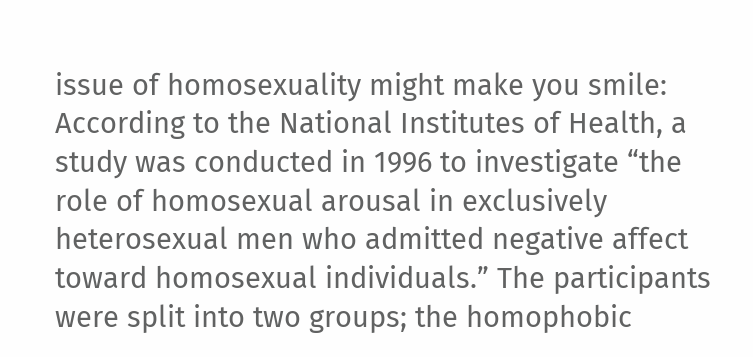issue of homosexuality might make you smile:
According to the National Institutes of Health, a study was conducted in 1996 to investigate “the role of homosexual arousal in exclusively heterosexual men who admitted negative affect toward homosexual individuals.” The participants were split into two groups; the homophobic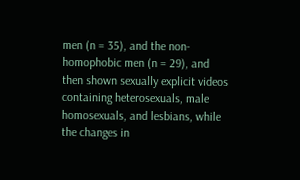men (n = 35), and the non-homophobic men (n = 29), and then shown sexually explicit videos containing heterosexuals, male homosexuals, and lesbians, while the changes in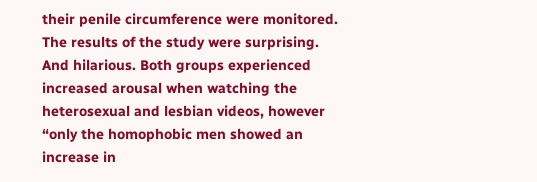their penile circumference were monitored.
The results of the study were surprising. And hilarious. Both groups experienced increased arousal when watching the heterosexual and lesbian videos, however “only the homophobic men showed an increase in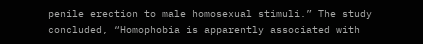penile erection to male homosexual stimuli.” The study concluded, “Homophobia is apparently associated with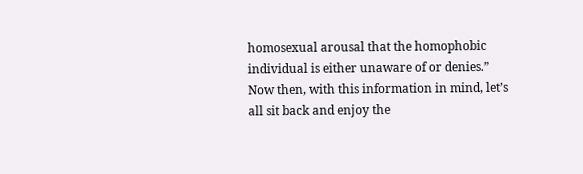homosexual arousal that the homophobic individual is either unaware of or denies.”
Now then, with this information in mind, let’s all sit back and enjoy the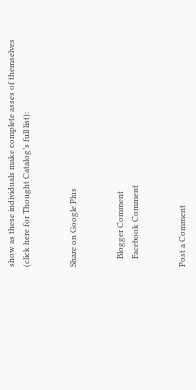show as these individuals make complete asses of themselves (click here for Thought Catalog’s full list):


Share on Google Plus


    Blogger Comment
    Facebook Comment


Post a Comment